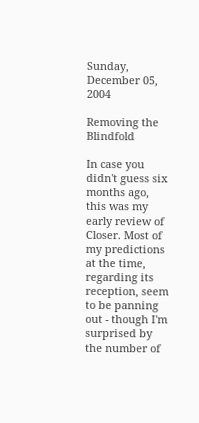Sunday, December 05, 2004

Removing the Blindfold

In case you didn't guess six months ago, this was my early review of Closer. Most of my predictions at the time, regarding its reception, seem to be panning out - though I'm surprised by the number of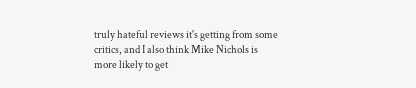truly hateful reviews it's getting from some critics, and I also think Mike Nichols is more likely to get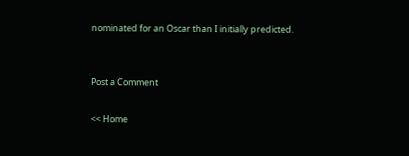nominated for an Oscar than I initially predicted.


Post a Comment

<< Home